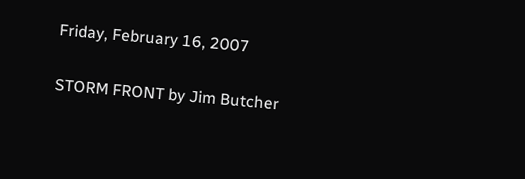Friday, February 16, 2007

STORM FRONT by Jim Butcher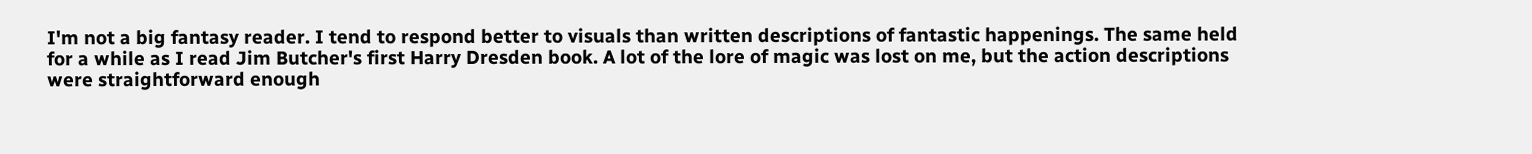I'm not a big fantasy reader. I tend to respond better to visuals than written descriptions of fantastic happenings. The same held for a while as I read Jim Butcher's first Harry Dresden book. A lot of the lore of magic was lost on me, but the action descriptions were straightforward enough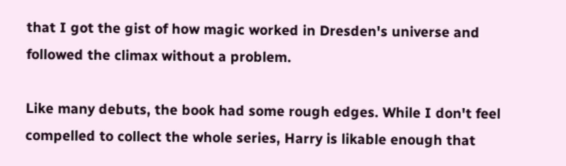that I got the gist of how magic worked in Dresden's universe and followed the climax without a problem.

Like many debuts, the book had some rough edges. While I don't feel compelled to collect the whole series, Harry is likable enough that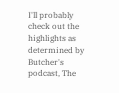I'll probably check out the highlights as determined by Butcher's podcast, The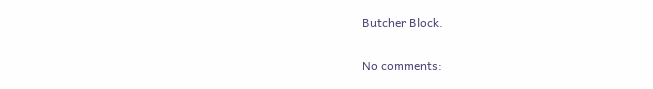Butcher Block.

No comments: